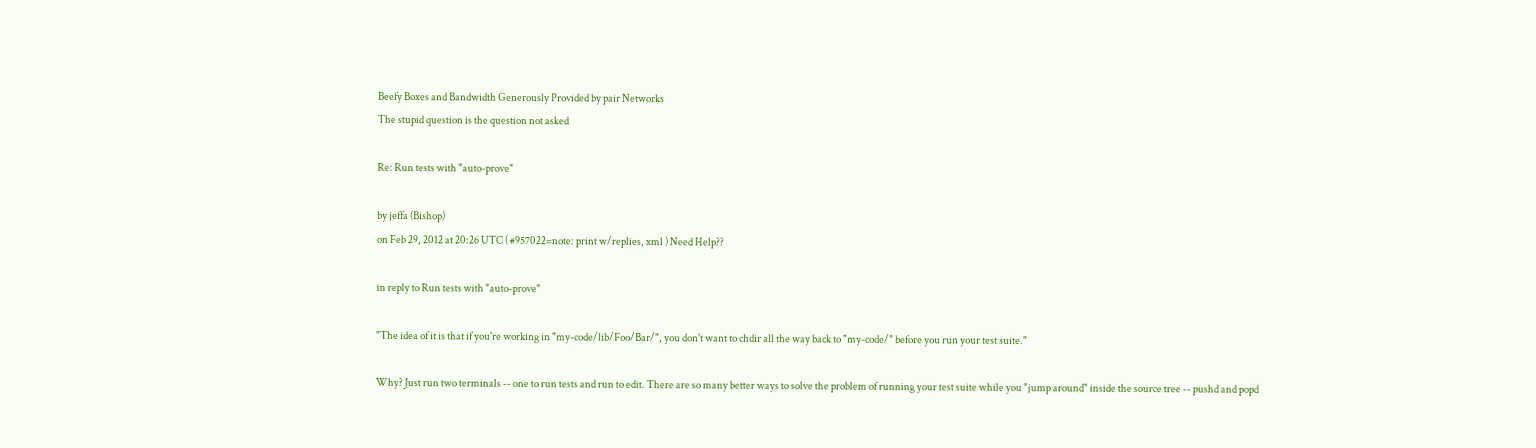Beefy Boxes and Bandwidth Generously Provided by pair Networks
The stupid question is the question not asked

Re: Run tests with "auto-prove"

by jeffa (Bishop)
on Feb 29, 2012 at 20:26 UTC ( #957022=note: print w/replies, xml ) Need Help??

in reply to Run tests with "auto-prove"

"The idea of it is that if you're working in "my-code/lib/Foo/Bar/", you don't want to chdir all the way back to "my-code/" before you run your test suite."

Why? Just run two terminals -- one to run tests and run to edit. There are so many better ways to solve the problem of running your test suite while you "jump around" inside the source tree -- pushd and popd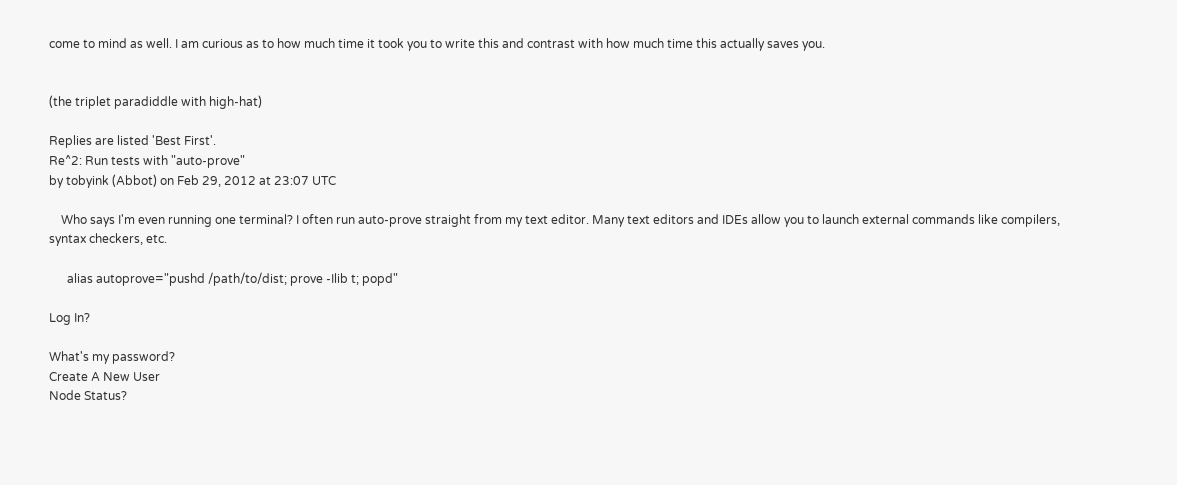come to mind as well. I am curious as to how much time it took you to write this and contrast with how much time this actually saves you.


(the triplet paradiddle with high-hat)

Replies are listed 'Best First'.
Re^2: Run tests with "auto-prove"
by tobyink (Abbot) on Feb 29, 2012 at 23:07 UTC

    Who says I'm even running one terminal? I often run auto-prove straight from my text editor. Many text editors and IDEs allow you to launch external commands like compilers, syntax checkers, etc.

      alias autoprove="pushd /path/to/dist; prove -Ilib t; popd"

Log In?

What's my password?
Create A New User
Node Status?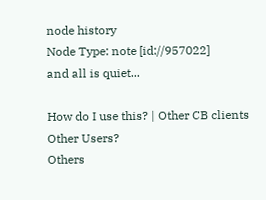node history
Node Type: note [id://957022]
and all is quiet...

How do I use this? | Other CB clients
Other Users?
Others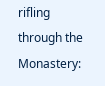rifling through the Monastery: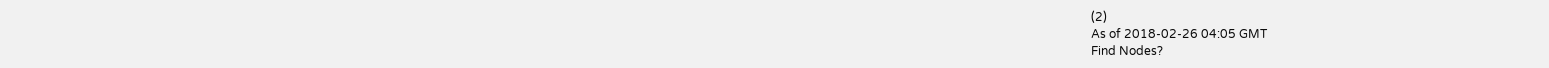(2)
As of 2018-02-26 04:05 GMT
Find Nodes?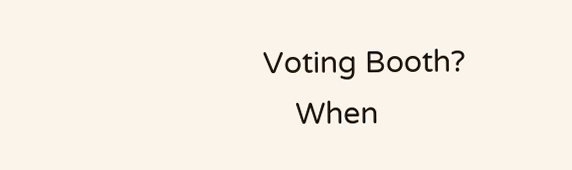Voting Booth?
    When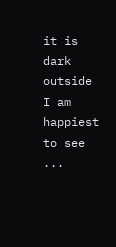it is dark outside I am happiest to see ...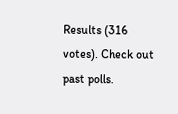Results (316 votes). Check out past polls.